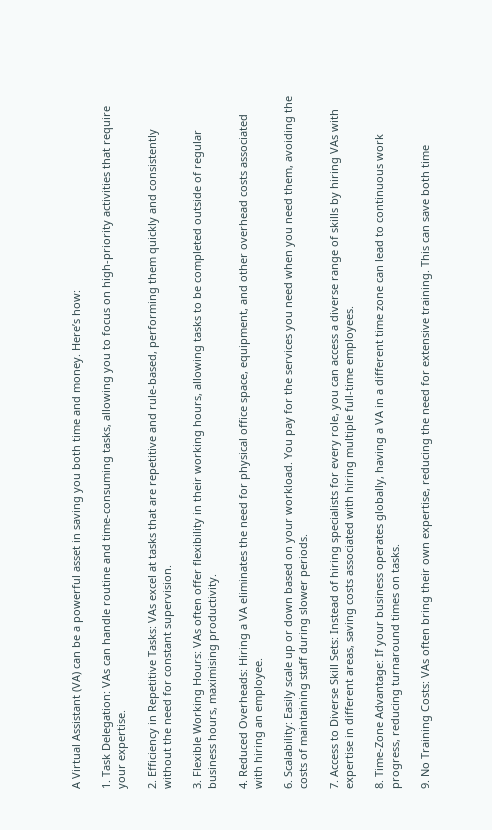A Virtual Assistant (VA) can be a powerful asset in saving you both time and money. Here’s how:

1. Task Delegation: VAs can handle routine and time-consuming tasks, allowing you to focus on high-priority activities that require your expertise.

2. Efficiency in Repetitive Tasks: VAs excel at tasks that are repetitive and rule-based, performing them quickly and consistently without the need for constant supervision.

3. Flexible Working Hours: VAs often offer flexibility in their working hours, allowing tasks to be completed outside of regular business hours, maximising productivity.

4. Reduced Overheads: Hiring a VA eliminates the need for physical office space, equipment, and other overhead costs associated with hiring an employee.

6. Scalability: Easily scale up or down based on your workload. You pay for the services you need when you need them, avoiding the costs of maintaining staff during slower periods.

7. Access to Diverse Skill Sets: Instead of hiring specialists for every role, you can access a diverse range of skills by hiring VAs with expertise in different areas, saving costs associated with hiring multiple full-time employees.

8. Time-Zone Advantage: If your business operates globally, having a VA in a different time zone can lead to continuous work progress, reducing turnaround times on tasks.

9. No Training Costs: VAs often bring their own expertise, reducing the need for extensive training. This can save both time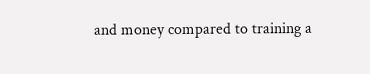and money compared to training a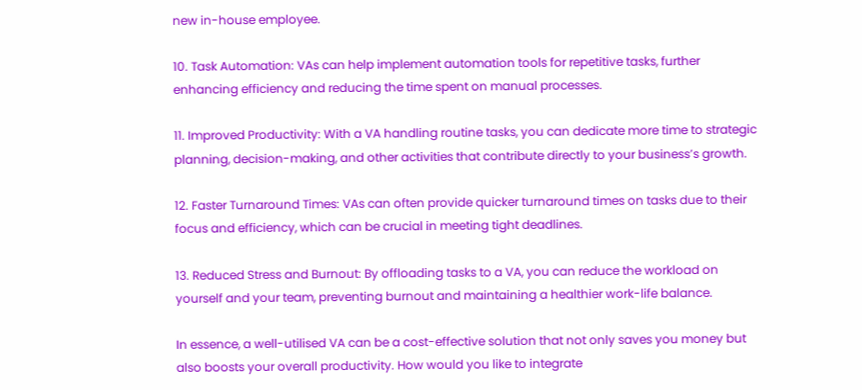new in-house employee.

10. Task Automation: VAs can help implement automation tools for repetitive tasks, further enhancing efficiency and reducing the time spent on manual processes.

11. Improved Productivity: With a VA handling routine tasks, you can dedicate more time to strategic planning, decision-making, and other activities that contribute directly to your business’s growth.

12. Faster Turnaround Times: VAs can often provide quicker turnaround times on tasks due to their focus and efficiency, which can be crucial in meeting tight deadlines.

13. Reduced Stress and Burnout: By offloading tasks to a VA, you can reduce the workload on yourself and your team, preventing burnout and maintaining a healthier work-life balance.

In essence, a well-utilised VA can be a cost-effective solution that not only saves you money but also boosts your overall productivity. How would you like to integrate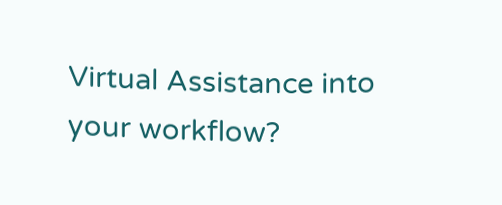Virtual Assistance into your workflow?